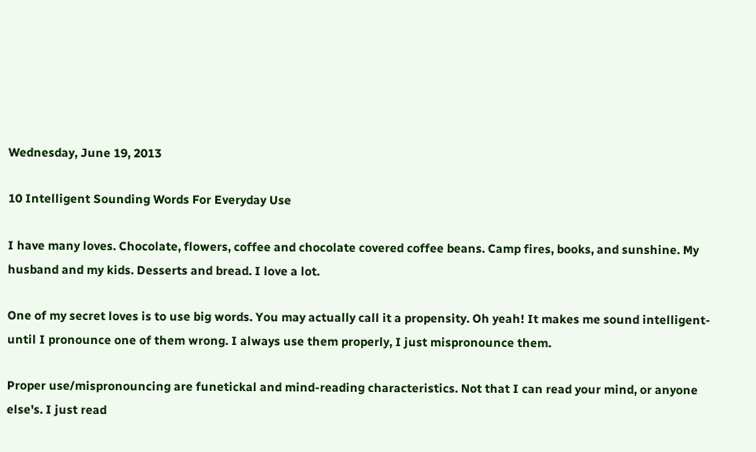Wednesday, June 19, 2013

10 Intelligent Sounding Words For Everyday Use

I have many loves. Chocolate, flowers, coffee and chocolate covered coffee beans. Camp fires, books, and sunshine. My husband and my kids. Desserts and bread. I love a lot.

One of my secret loves is to use big words. You may actually call it a propensity. Oh yeah! It makes me sound intelligent-until I pronounce one of them wrong. I always use them properly, I just mispronounce them.

Proper use/mispronouncing are funetickal and mind-reading characteristics. Not that I can read your mind, or anyone else's. I just read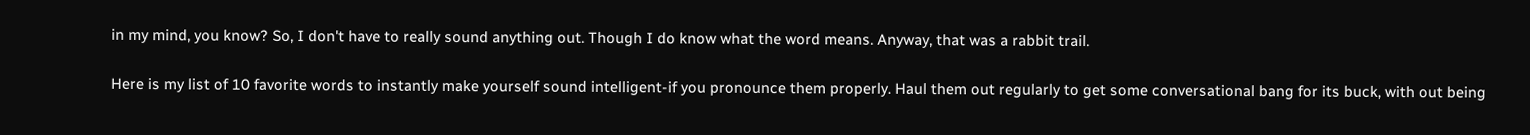in my mind, you know? So, I don't have to really sound anything out. Though I do know what the word means. Anyway, that was a rabbit trail.

Here is my list of 10 favorite words to instantly make yourself sound intelligent-if you pronounce them properly. Haul them out regularly to get some conversational bang for its buck, with out being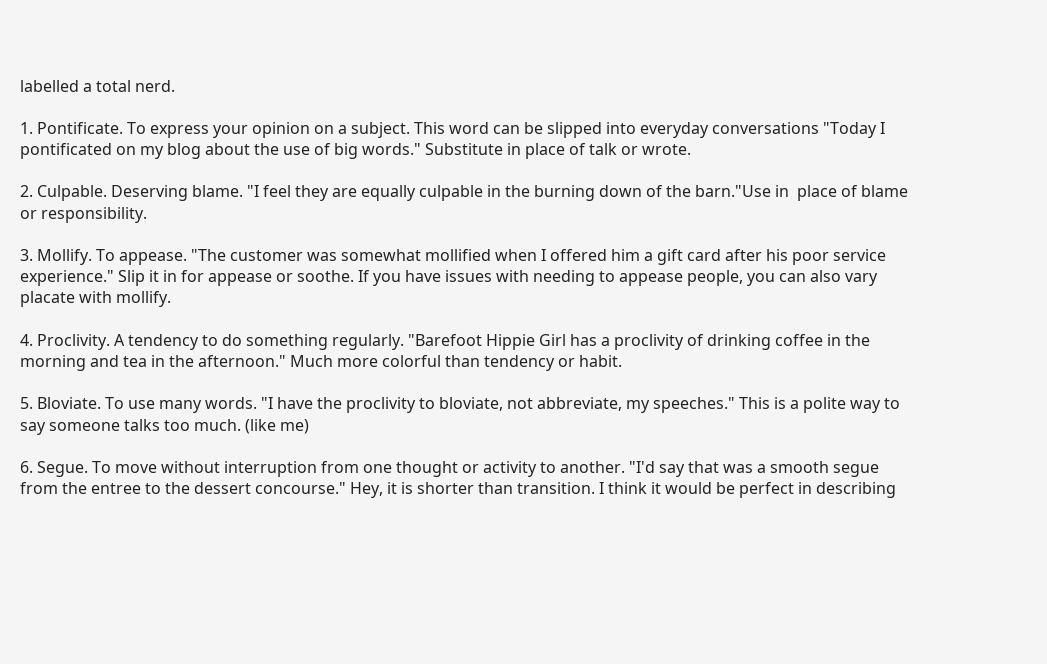labelled a total nerd.

1. Pontificate. To express your opinion on a subject. This word can be slipped into everyday conversations "Today I pontificated on my blog about the use of big words." Substitute in place of talk or wrote.

2. Culpable. Deserving blame. "I feel they are equally culpable in the burning down of the barn."Use in  place of blame or responsibility.

3. Mollify. To appease. "The customer was somewhat mollified when I offered him a gift card after his poor service experience." Slip it in for appease or soothe. If you have issues with needing to appease people, you can also vary placate with mollify.

4. Proclivity. A tendency to do something regularly. "Barefoot Hippie Girl has a proclivity of drinking coffee in the morning and tea in the afternoon." Much more colorful than tendency or habit.

5. Bloviate. To use many words. "I have the proclivity to bloviate, not abbreviate, my speeches." This is a polite way to say someone talks too much. (like me)

6. Segue. To move without interruption from one thought or activity to another. "I'd say that was a smooth segue from the entree to the dessert concourse." Hey, it is shorter than transition. I think it would be perfect in describing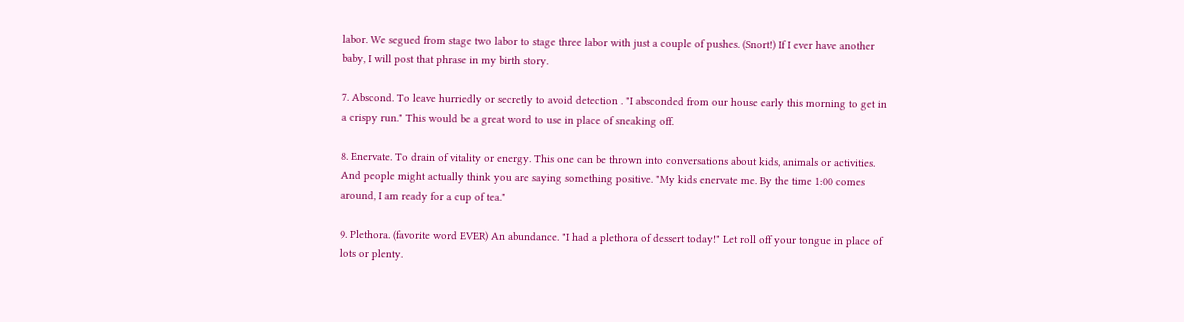labor. We segued from stage two labor to stage three labor with just a couple of pushes. (Snort!) If I ever have another baby, I will post that phrase in my birth story.

7. Abscond. To leave hurriedly or secretly to avoid detection . "I absconded from our house early this morning to get in a crispy run." This would be a great word to use in place of sneaking off.

8. Enervate. To drain of vitality or energy. This one can be thrown into conversations about kids, animals or activities. And people might actually think you are saying something positive. "My kids enervate me. By the time 1:00 comes around, I am ready for a cup of tea."

9. Plethora. (favorite word EVER) An abundance. "I had a plethora of dessert today!" Let roll off your tongue in place of lots or plenty.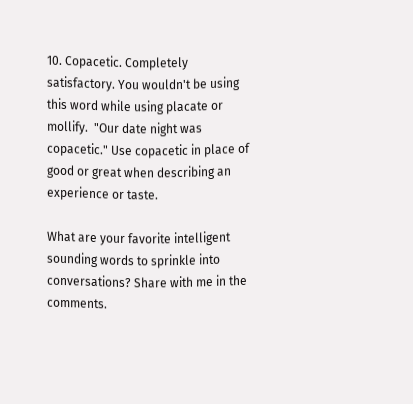10. Copacetic. Completely satisfactory. You wouldn't be using this word while using placate or mollify.  "Our date night was copacetic." Use copacetic in place of good or great when describing an experience or taste.

What are your favorite intelligent sounding words to sprinkle into conversations? Share with me in the comments.